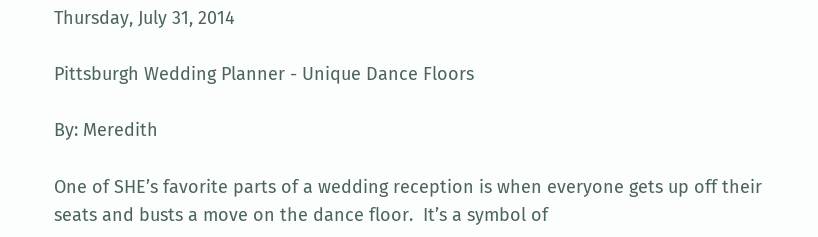Thursday, July 31, 2014

Pittsburgh Wedding Planner - Unique Dance Floors

By: Meredith

One of SHE’s favorite parts of a wedding reception is when everyone gets up off their seats and busts a move on the dance floor.  It’s a symbol of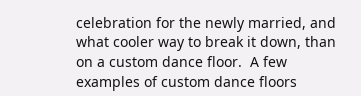celebration for the newly married, and what cooler way to break it down, than on a custom dance floor.  A few examples of custom dance floors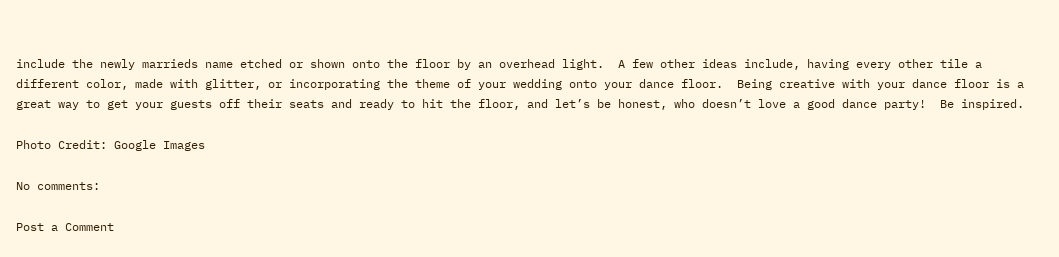include the newly marrieds name etched or shown onto the floor by an overhead light.  A few other ideas include, having every other tile a different color, made with glitter, or incorporating the theme of your wedding onto your dance floor.  Being creative with your dance floor is a great way to get your guests off their seats and ready to hit the floor, and let’s be honest, who doesn’t love a good dance party!  Be inspired.

Photo Credit: Google Images

No comments:

Post a Comment